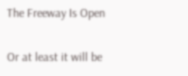The Freeway Is Open

Or at least it will be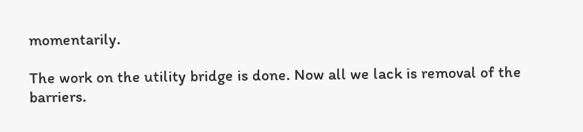momentarily.

The work on the utility bridge is done. Now all we lack is removal of the barriers.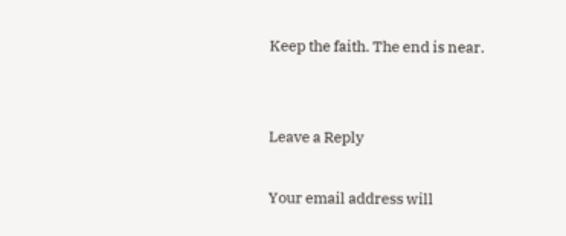Keep the faith. The end is near.


Leave a Reply

Your email address will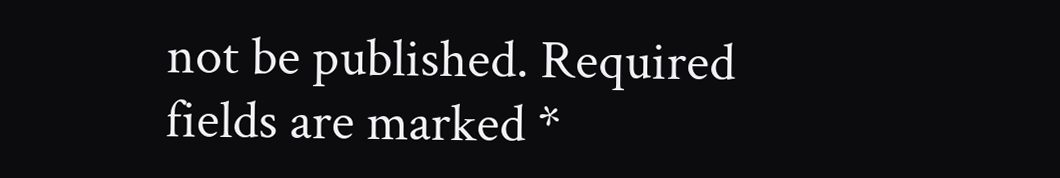not be published. Required fields are marked *